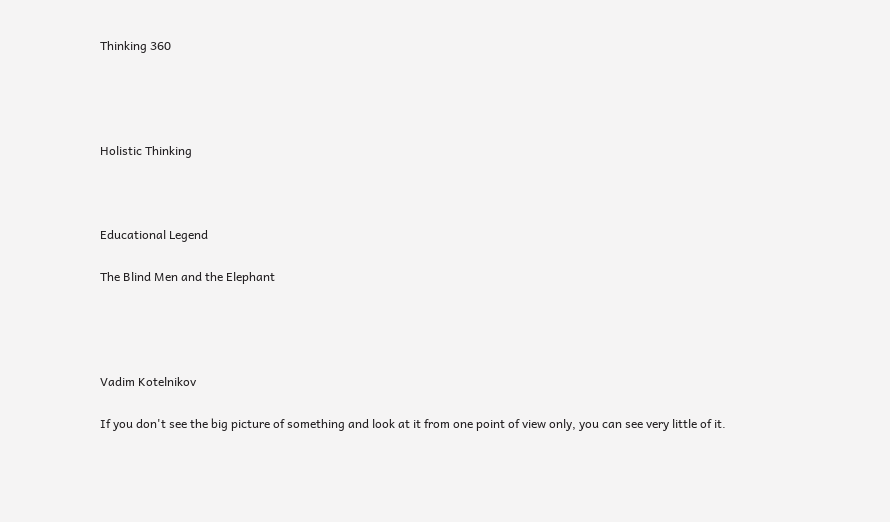Thinking 360




Holistic Thinking



Educational Legend

The Blind Men and the Elephant




Vadim Kotelnikov

If you don't see the big picture of something and look at it from one point of view only, you can see very little of it.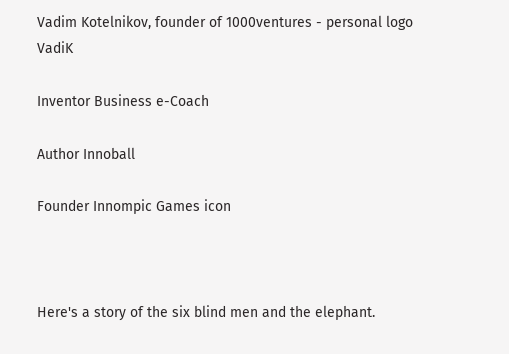Vadim Kotelnikov, founder of 1000ventures - personal logo VadiK

Inventor Business e-Coach

Author Innoball

Founder Innompic Games icon



Here's a story of the six blind men and the elephant.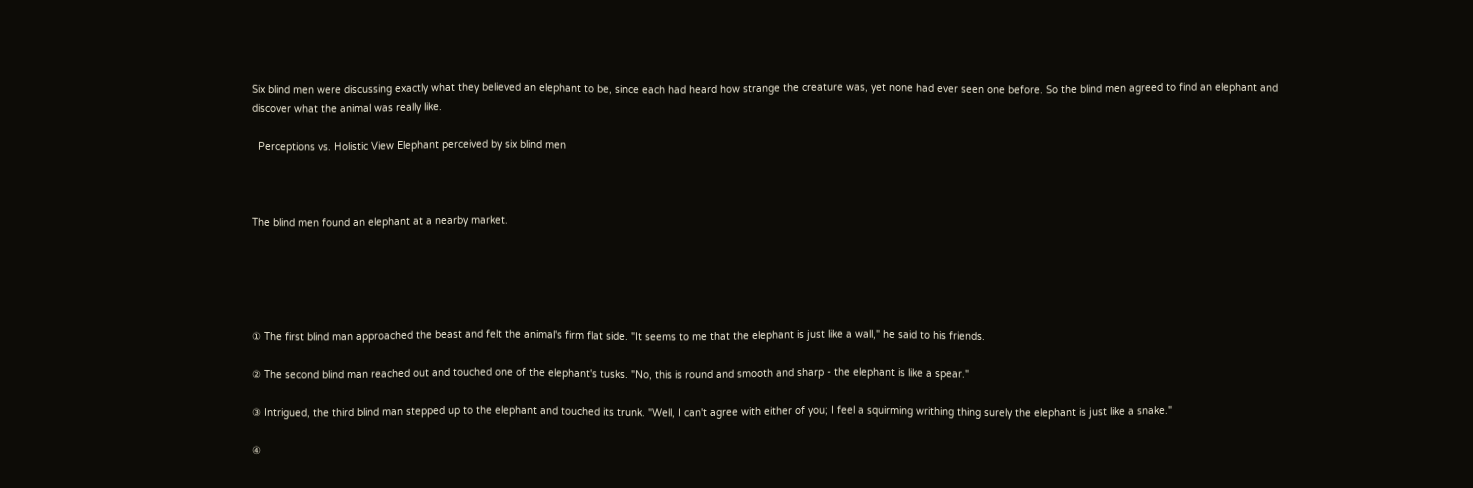Six blind men were discussing exactly what they believed an elephant to be, since each had heard how strange the creature was, yet none had ever seen one before. So the blind men agreed to find an elephant and discover what the animal was really like.

  Perceptions vs. Holistic View Elephant perceived by six blind men



The blind men found an elephant at a nearby market.





① The first blind man approached the beast and felt the animal's firm flat side. "It seems to me that the elephant is just like a wall," he said to his friends.

② The second blind man reached out and touched one of the elephant's tusks. "No, this is round and smooth and sharp - the elephant is like a spear."

③ Intrigued, the third blind man stepped up to the elephant and touched its trunk. "Well, I can't agree with either of you; I feel a squirming writhing thing surely the elephant is just like a snake."

④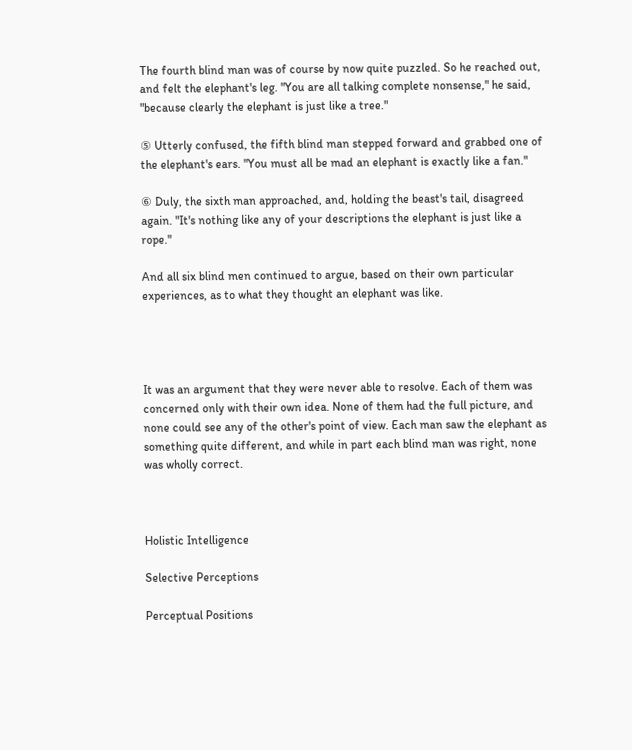The fourth blind man was of course by now quite puzzled. So he reached out, and felt the elephant's leg. "You are all talking complete nonsense," he said, "because clearly the elephant is just like a tree."

⑤ Utterly confused, the fifth blind man stepped forward and grabbed one of the elephant's ears. "You must all be mad an elephant is exactly like a fan."

⑥ Duly, the sixth man approached, and, holding the beast's tail, disagreed again. "It's nothing like any of your descriptions the elephant is just like a rope."

And all six blind men continued to argue, based on their own particular experiences, as to what they thought an elephant was like.




It was an argument that they were never able to resolve. Each of them was concerned only with their own idea. None of them had the full picture, and none could see any of the other's point of view. Each man saw the elephant as something quite different, and while in part each blind man was right, none was wholly correct.



Holistic Intelligence

Selective Perceptions

Perceptual Positions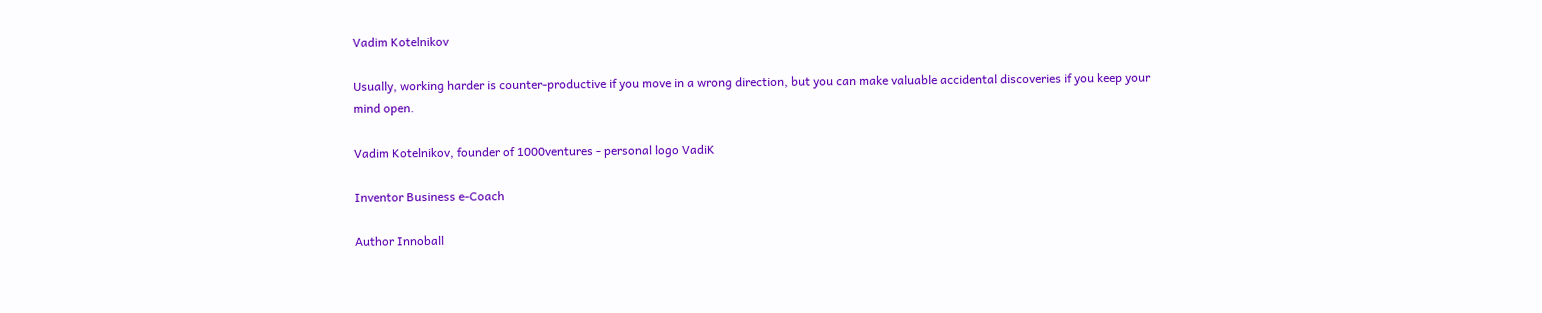Vadim Kotelnikov

Usually, working harder is counter-productive if you move in a wrong direction, but you can make valuable accidental discoveries if you keep your mind open.

Vadim Kotelnikov, founder of 1000ventures - personal logo VadiK

Inventor Business e-Coach

Author Innoball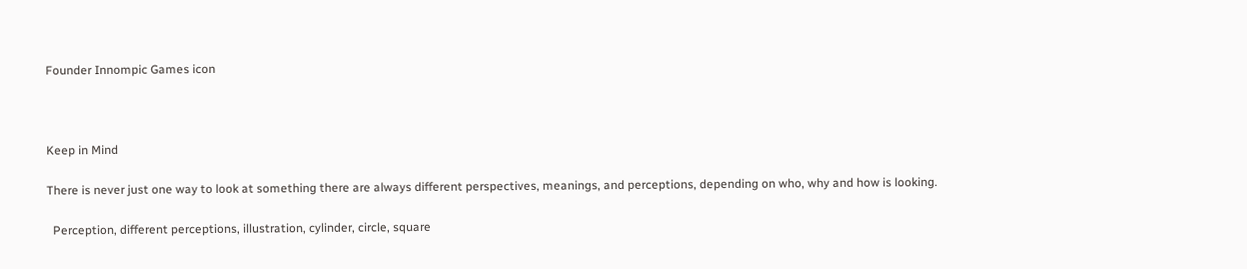Founder Innompic Games icon



Keep in Mind

There is never just one way to look at something there are always different perspectives, meanings, and perceptions, depending on who, why and how is looking.

  Perception, different perceptions, illustration, cylinder, circle, square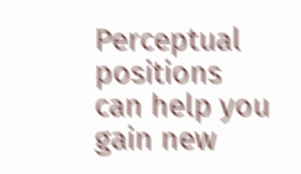Perceptual positions can help you gain new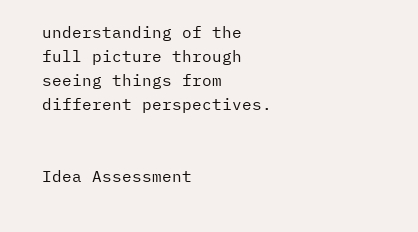understanding of the full picture through seeing things from different perspectives.


Idea Assessment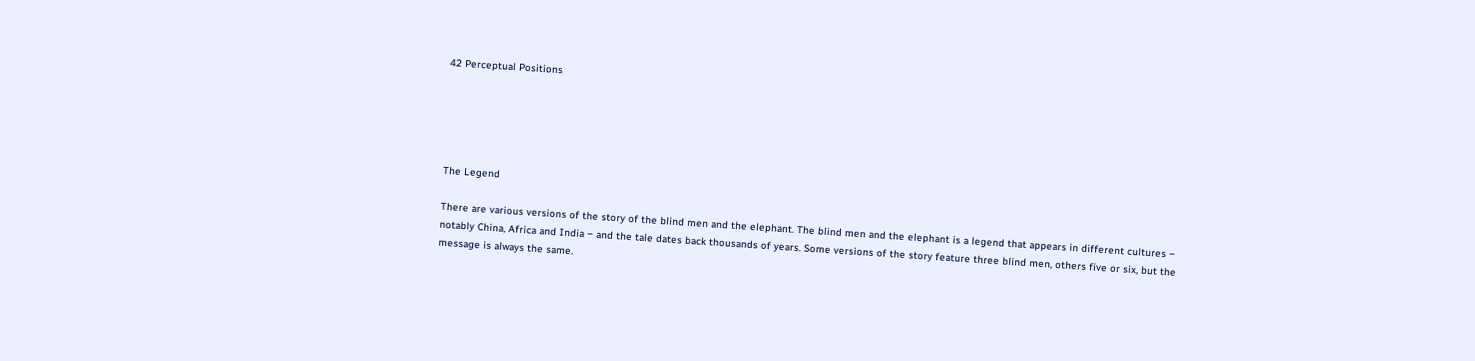42 Perceptual Positions





The Legend

There are various versions of the story of the blind men and the elephant. The blind men and the elephant is a legend that appears in different cultures ‒ notably China, Africa and India ‒ and the tale dates back thousands of years. Some versions of the story feature three blind men, others five or six, but the message is always the same.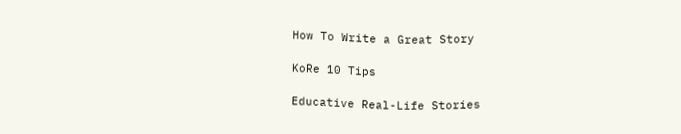How To Write a Great Story

KoRe 10 Tips

Educative Real-Life Stories